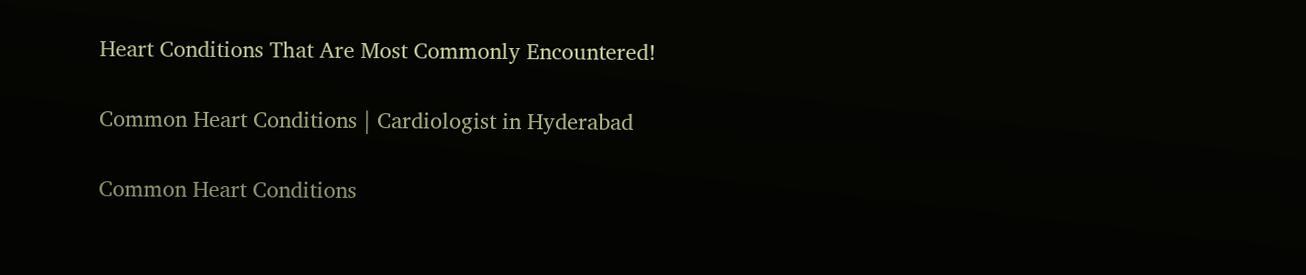Heart Conditions That Are Most Commonly Encountered!

Common Heart Conditions | Cardiologist in Hyderabad

Common Heart Conditions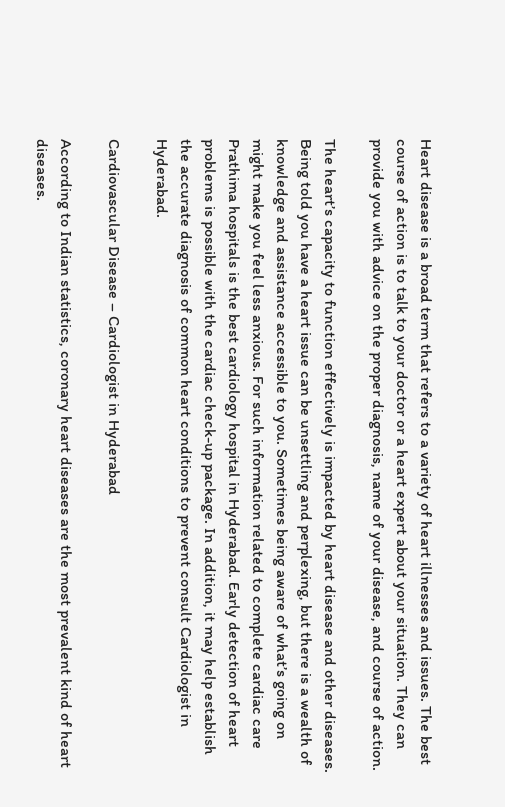Heart disease is a broad term that refers to a variety of heart illnesses and issues. The best course of action is to talk to your doctor or a heart expert about your situation. They can provide you with advice on the proper diagnosis, name of your disease, and course of action.

The heart’s capacity to function effectively is impacted by heart disease and other diseases. Being told you have a heart issue can be unsettling and perplexing, but there is a wealth of knowledge and assistance accessible to you. Sometimes being aware of what’s going on might make you feel less anxious. For such information related to complete cardiac care Prathima hospitals is the best cardiology hospital in Hyderabad. Early detection of heart problems is possible with the cardiac check-up package. In addition, it may help establish the accurate diagnosis of common heart conditions to prevent consult Cardiologist in Hyderabad.

Cardiovascular Disease – Cardiologist in Hyderabad

According to Indian statistics, coronary heart diseases are the most prevalent kind of heart diseases.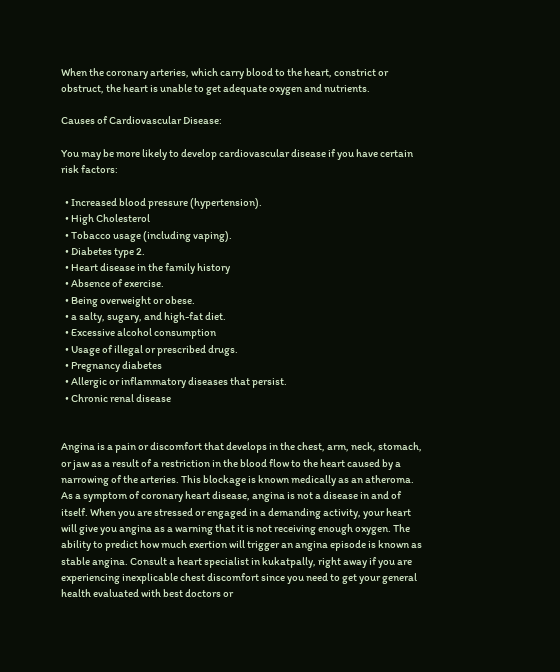When the coronary arteries, which carry blood to the heart, constrict or obstruct, the heart is unable to get adequate oxygen and nutrients.

Causes of Cardiovascular Disease:

You may be more likely to develop cardiovascular disease if you have certain risk factors:

  • Increased blood pressure (hypertension).
  • High Cholesterol
  • Tobacco usage (including vaping).
  • Diabetes type 2.
  • Heart disease in the family history
  • Absence of exercise.
  • Being overweight or obese.
  • a salty, sugary, and high-fat diet.
  • Excessive alcohol consumption
  • Usage of illegal or prescribed drugs.
  • Pregnancy diabetes
  • Allergic or inflammatory diseases that persist.
  • Chronic renal disease


Angina is a pain or discomfort that develops in the chest, arm, neck, stomach, or jaw as a result of a restriction in the blood flow to the heart caused by a narrowing of the arteries. This blockage is known medically as an atheroma. As a symptom of coronary heart disease, angina is not a disease in and of itself. When you are stressed or engaged in a demanding activity, your heart will give you angina as a warning that it is not receiving enough oxygen. The ability to predict how much exertion will trigger an angina episode is known as stable angina. Consult a heart specialist in kukatpally, right away if you are experiencing inexplicable chest discomfort since you need to get your general health evaluated with best doctors or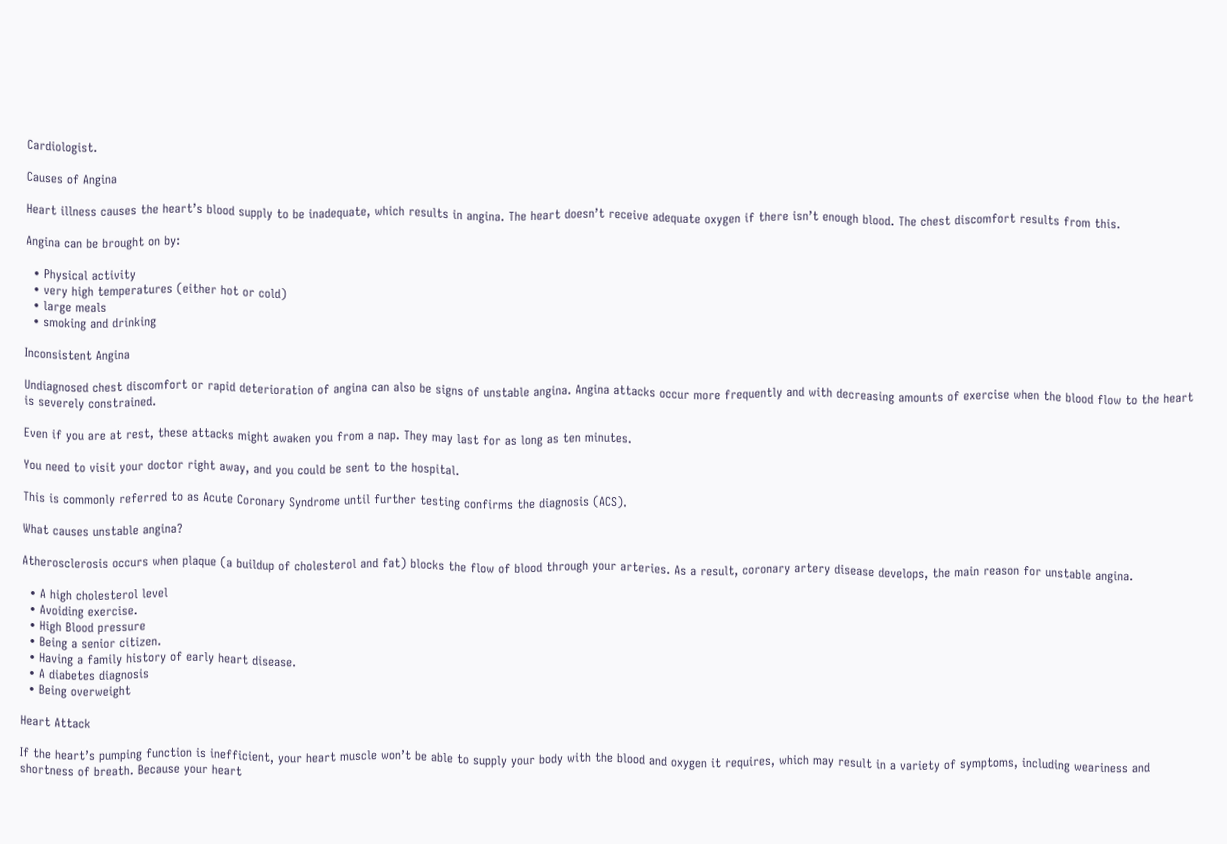Cardiologist.

Causes of Angina

Heart illness causes the heart’s blood supply to be inadequate, which results in angina. The heart doesn’t receive adequate oxygen if there isn’t enough blood. The chest discomfort results from this.

Angina can be brought on by:

  • Physical activity
  • very high temperatures (either hot or cold)
  • large meals
  • smoking and drinking

Inconsistent Angina

Undiagnosed chest discomfort or rapid deterioration of angina can also be signs of unstable angina. Angina attacks occur more frequently and with decreasing amounts of exercise when the blood flow to the heart is severely constrained.

Even if you are at rest, these attacks might awaken you from a nap. They may last for as long as ten minutes.

You need to visit your doctor right away, and you could be sent to the hospital.

This is commonly referred to as Acute Coronary Syndrome until further testing confirms the diagnosis (ACS).

What causes unstable angina?

Atherosclerosis occurs when plaque (a buildup of cholesterol and fat) blocks the flow of blood through your arteries. As a result, coronary artery disease develops, the main reason for unstable angina.

  • A high cholesterol level
  • Avoiding exercise.
  • High Blood pressure
  • Being a senior citizen.
  • Having a family history of early heart disease.
  • A diabetes diagnosis
  • Being overweight

Heart Attack

If the heart’s pumping function is inefficient, your heart muscle won’t be able to supply your body with the blood and oxygen it requires, which may result in a variety of symptoms, including weariness and shortness of breath. Because your heart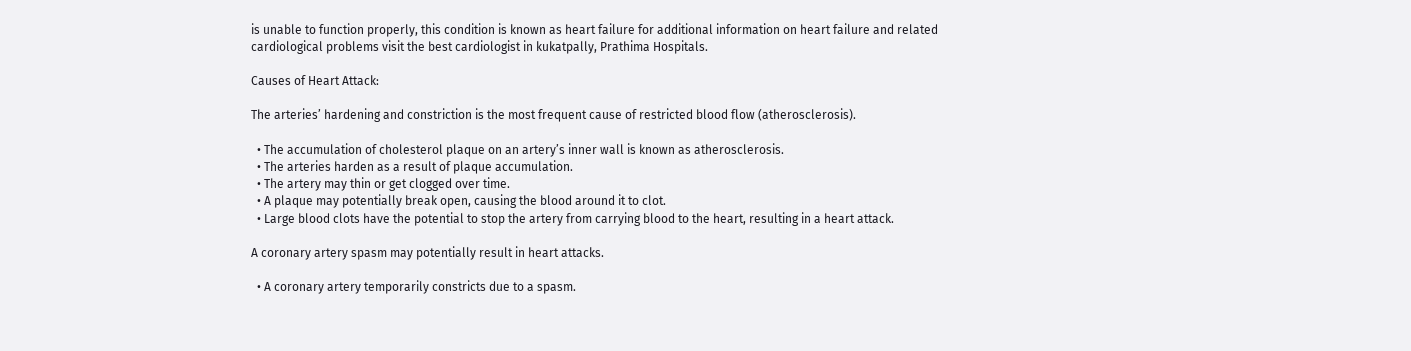is unable to function properly, this condition is known as heart failure for additional information on heart failure and related cardiological problems visit the best cardiologist in kukatpally, Prathima Hospitals.

Causes of Heart Attack:

The arteries’ hardening and constriction is the most frequent cause of restricted blood flow (atherosclerosis).

  • The accumulation of cholesterol plaque on an artery’s inner wall is known as atherosclerosis.
  • The arteries harden as a result of plaque accumulation.
  • The artery may thin or get clogged over time.
  • A plaque may potentially break open, causing the blood around it to clot.
  • Large blood clots have the potential to stop the artery from carrying blood to the heart, resulting in a heart attack.

A coronary artery spasm may potentially result in heart attacks.

  • A coronary artery temporarily constricts due to a spasm.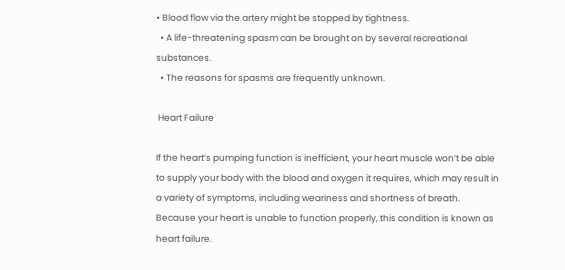• Blood flow via the artery might be stopped by tightness.
  • A life-threatening spasm can be brought on by several recreational substances.
  • The reasons for spasms are frequently unknown.

 Heart Failure

If the heart’s pumping function is inefficient, your heart muscle won’t be able to supply your body with the blood and oxygen it requires, which may result in a variety of symptoms, including weariness and shortness of breath. Because your heart is unable to function properly, this condition is known as heart failure.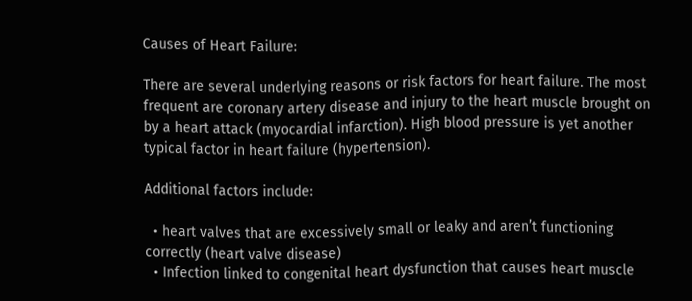Causes of Heart Failure:

There are several underlying reasons or risk factors for heart failure. The most frequent are coronary artery disease and injury to the heart muscle brought on by a heart attack (myocardial infarction). High blood pressure is yet another typical factor in heart failure (hypertension).

Additional factors include:

  • heart valves that are excessively small or leaky and aren’t functioning correctly (heart valve disease)
  • Infection linked to congenital heart dysfunction that causes heart muscle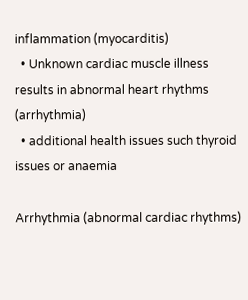inflammation (myocarditis)
  • Unknown cardiac muscle illness results in abnormal heart rhythms (arrhythmia)
  • additional health issues such thyroid issues or anaemia

Arrhythmia (abnormal cardiac rhythms)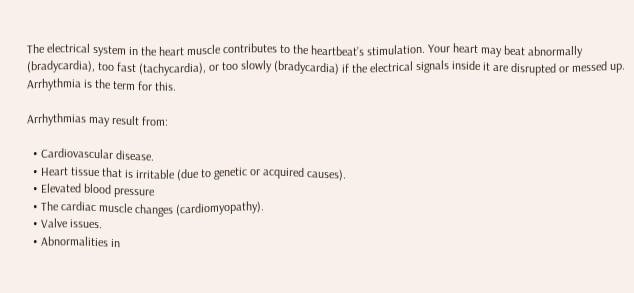The electrical system in the heart muscle contributes to the heartbeat’s stimulation. Your heart may beat abnormally (bradycardia), too fast (tachycardia), or too slowly (bradycardia) if the electrical signals inside it are disrupted or messed up. Arrhythmia is the term for this.

Arrhythmias may result from:

  • Cardiovascular disease.
  • Heart tissue that is irritable (due to genetic or acquired causes).
  • Elevated blood pressure
  • The cardiac muscle changes (cardiomyopathy).
  • Valve issues.
  • Abnormalities in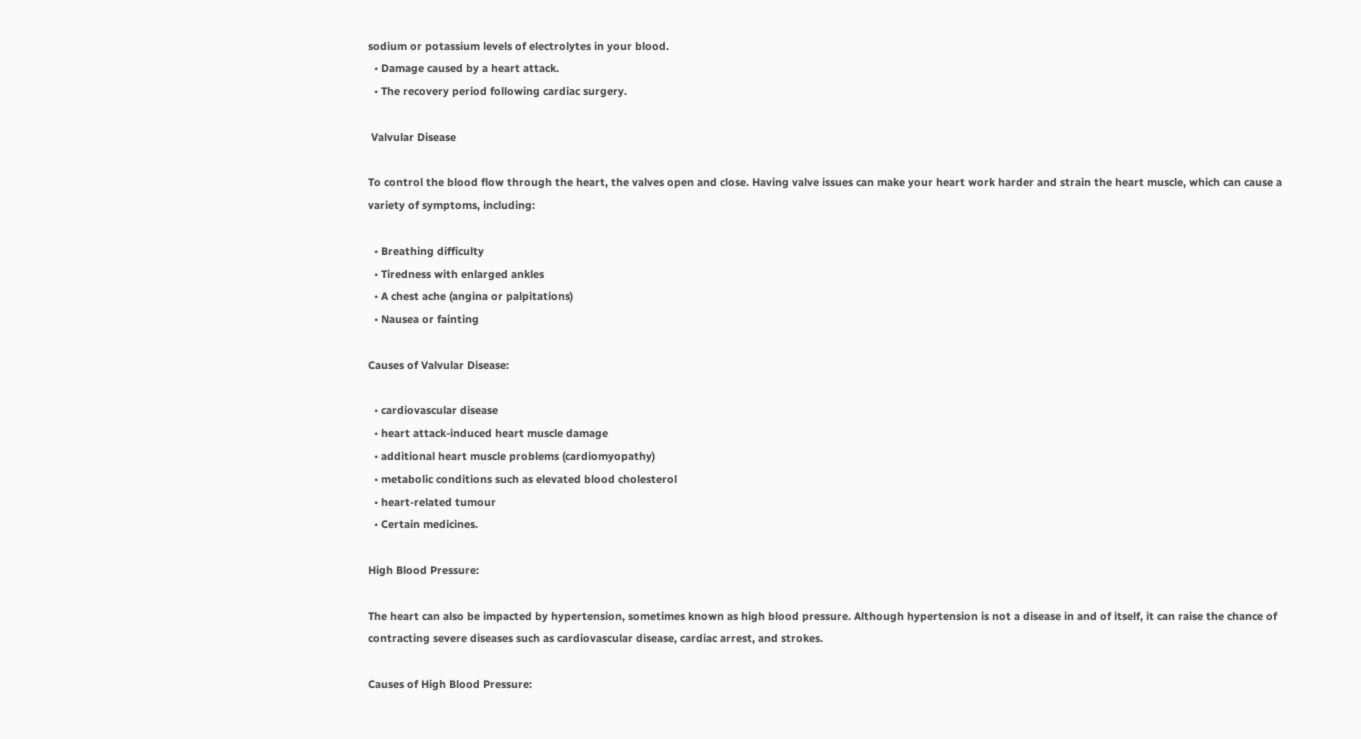sodium or potassium levels of electrolytes in your blood.
  • Damage caused by a heart attack.
  • The recovery period following cardiac surgery.

 Valvular Disease

To control the blood flow through the heart, the valves open and close. Having valve issues can make your heart work harder and strain the heart muscle, which can cause a variety of symptoms, including:

  • Breathing difficulty
  • Tiredness with enlarged ankles
  • A chest ache (angina or palpitations)
  • Nausea or fainting

Causes of Valvular Disease:

  • cardiovascular disease
  • heart attack-induced heart muscle damage
  • additional heart muscle problems (cardiomyopathy)
  • metabolic conditions such as elevated blood cholesterol
  • heart-related tumour
  • Certain medicines.

High Blood Pressure:

The heart can also be impacted by hypertension, sometimes known as high blood pressure. Although hypertension is not a disease in and of itself, it can raise the chance of contracting severe diseases such as cardiovascular disease, cardiac arrest, and strokes.

Causes of High Blood Pressure: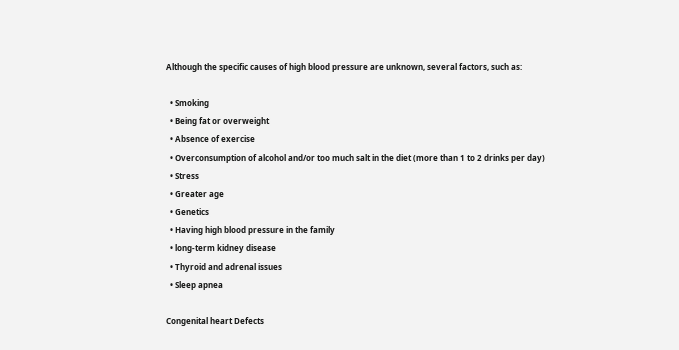Although the specific causes of high blood pressure are unknown, several factors, such as:

  • Smoking
  • Being fat or overweight
  • Absence of exercise
  • Overconsumption of alcohol and/or too much salt in the diet (more than 1 to 2 drinks per day)
  • Stress
  • Greater age
  • Genetics
  • Having high blood pressure in the family
  • long-term kidney disease
  • Thyroid and adrenal issues
  • Sleep apnea

Congenital heart Defects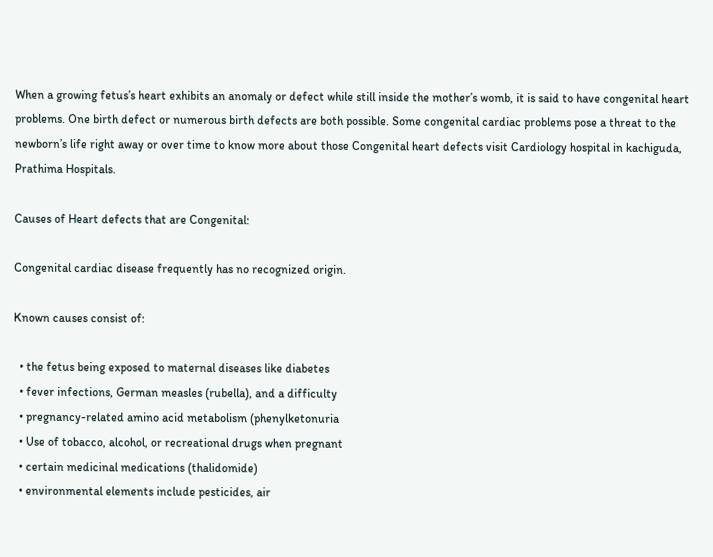When a growing fetus’s heart exhibits an anomaly or defect while still inside the mother’s womb, it is said to have congenital heart problems. One birth defect or numerous birth defects are both possible. Some congenital cardiac problems pose a threat to the newborn’s life right away or over time to know more about those Congenital heart defects visit Cardiology hospital in kachiguda, Prathima Hospitals.

Causes of Heart defects that are Congenital:

Congenital cardiac disease frequently has no recognized origin.

Known causes consist of:

  • the fetus being exposed to maternal diseases like diabetes
  • fever infections, German measles (rubella), and a difficulty
  • pregnancy-related amino acid metabolism (phenylketonuria
  • Use of tobacco, alcohol, or recreational drugs when pregnant
  • certain medicinal medications (thalidomide)
  • environmental elements include pesticides, air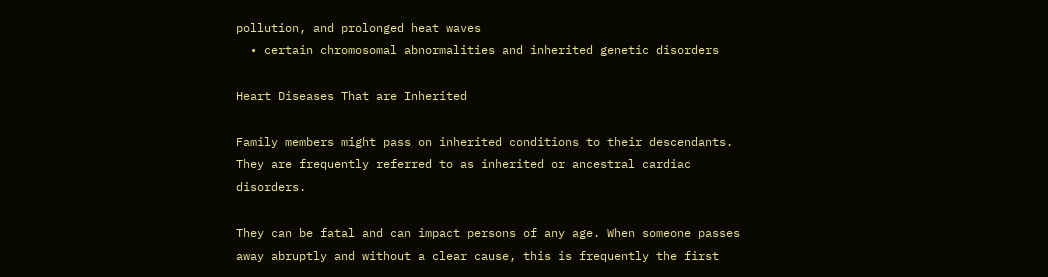pollution, and prolonged heat waves
  • certain chromosomal abnormalities and inherited genetic disorders

Heart Diseases That are Inherited

Family members might pass on inherited conditions to their descendants. They are frequently referred to as inherited or ancestral cardiac disorders.

They can be fatal and can impact persons of any age. When someone passes away abruptly and without a clear cause, this is frequently the first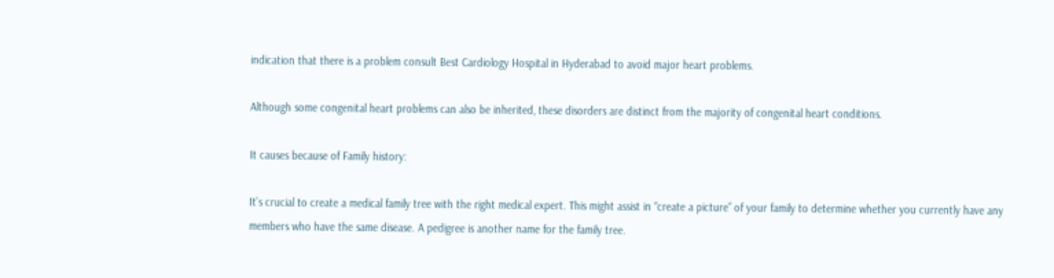indication that there is a problem consult Best Cardiology Hospital in Hyderabad to avoid major heart problems.

Although some congenital heart problems can also be inherited, these disorders are distinct from the majority of congenital heart conditions.

It causes because of Family history:

It’s crucial to create a medical family tree with the right medical expert. This might assist in “create a picture” of your family to determine whether you currently have any members who have the same disease. A pedigree is another name for the family tree.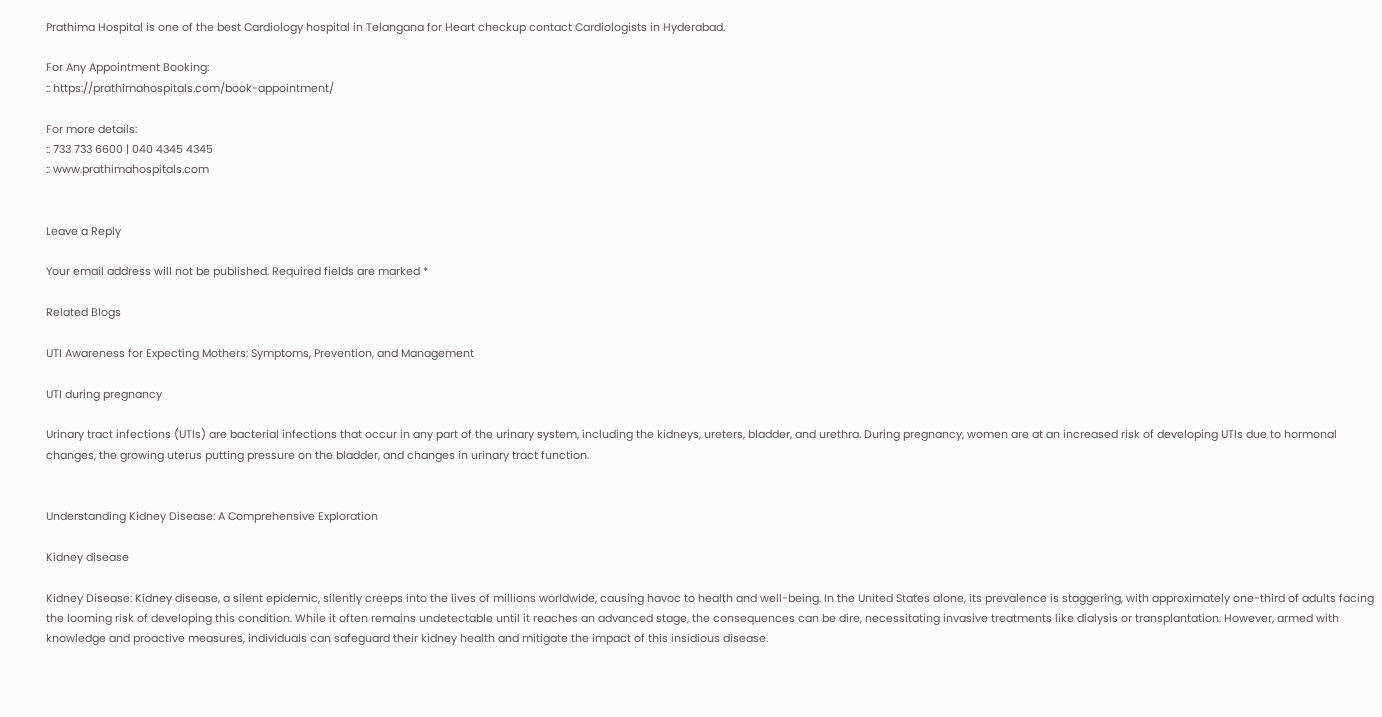Prathima Hospital is one of the best Cardiology hospital in Telangana for Heart checkup contact Cardiologists in Hyderabad.

For Any Appointment Booking:
:: https://prathimahospitals.com/book-appointment/

For more details:
:: 733 733 6600 | 040 4345 4345
:: www.prathimahospitals.com


Leave a Reply

Your email address will not be published. Required fields are marked *

Related Blogs

UTI Awareness for Expecting Mothers: Symptoms, Prevention, and Management

UTI during pregnancy

Urinary tract infections (UTIs) are bacterial infections that occur in any part of the urinary system, including the kidneys, ureters, bladder, and urethra. During pregnancy, women are at an increased risk of developing UTIs due to hormonal changes, the growing uterus putting pressure on the bladder, and changes in urinary tract function.


Understanding Kidney Disease: A Comprehensive Exploration

Kidney disease

Kidney Disease: Kidney disease, a silent epidemic, silently creeps into the lives of millions worldwide, causing havoc to health and well-being. In the United States alone, its prevalence is staggering, with approximately one-third of adults facing the looming risk of developing this condition. While it often remains undetectable until it reaches an advanced stage, the consequences can be dire, necessitating invasive treatments like dialysis or transplantation. However, armed with knowledge and proactive measures, individuals can safeguard their kidney health and mitigate the impact of this insidious disease.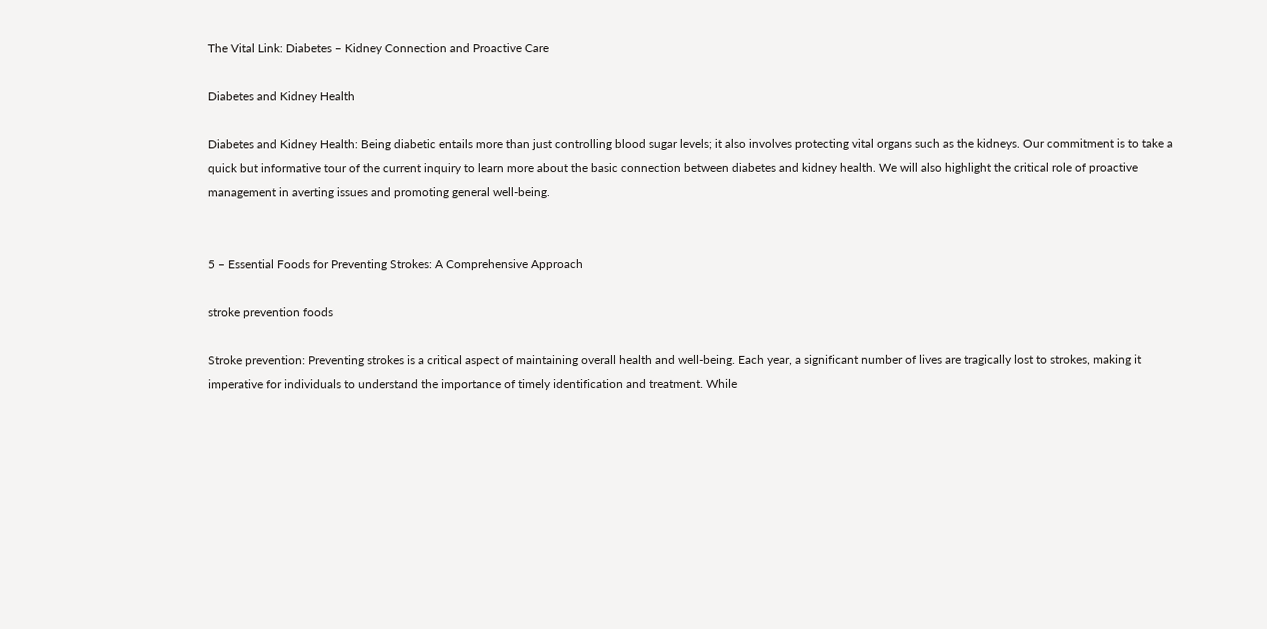The Vital Link: Diabetes – Kidney Connection and Proactive Care

Diabetes and Kidney Health

Diabetes and Kidney Health: Being diabetic entails more than just controlling blood sugar levels; it also involves protecting vital organs such as the kidneys. Our commitment is to take a quick but informative tour of the current inquiry to learn more about the basic connection between diabetes and kidney health. We will also highlight the critical role of proactive management in averting issues and promoting general well-being.


5 – Essential Foods for Preventing Strokes: A Comprehensive Approach

stroke prevention foods

Stroke prevention: Preventing strokes is a critical aspect of maintaining overall health and well-being. Each year, a significant number of lives are tragically lost to strokes, making it imperative for individuals to understand the importance of timely identification and treatment. While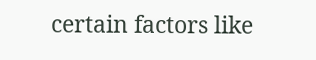certain factors like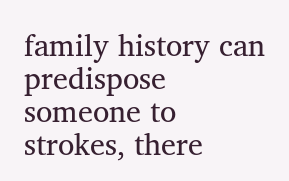family history can predispose someone to strokes, there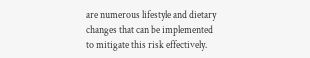are numerous lifestyle and dietary changes that can be implemented to mitigate this risk effectively.